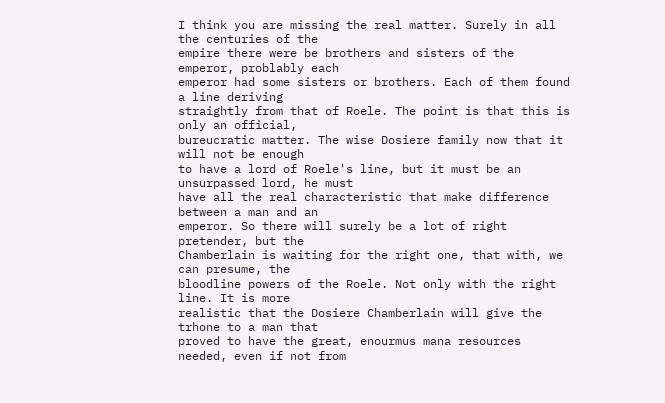I think you are missing the real matter. Surely in all the centuries of the
empire there were be brothers and sisters of the emperor, problably each
emperor had some sisters or brothers. Each of them found a line deriving
straightly from that of Roele. The point is that this is only an official,
bureucratic matter. The wise Dosiere family now that it will not be enough
to have a lord of Roele's line, but it must be an unsurpassed lord, he must
have all the real characteristic that make difference between a man and an
emperor. So there will surely be a lot of right pretender, but the
Chamberlain is waiting for the right one, that with, we can presume, the
bloodline powers of the Roele. Not only with the right line. It is more
realistic that the Dosiere Chamberlain will give the trhone to a man that
proved to have the great, enourmus mana resources needed, even if not from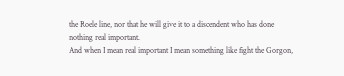the Roele line, nor that he will give it to a discendent who has done
nothing real important.
And when I mean real important I mean something like fight the Gorgon,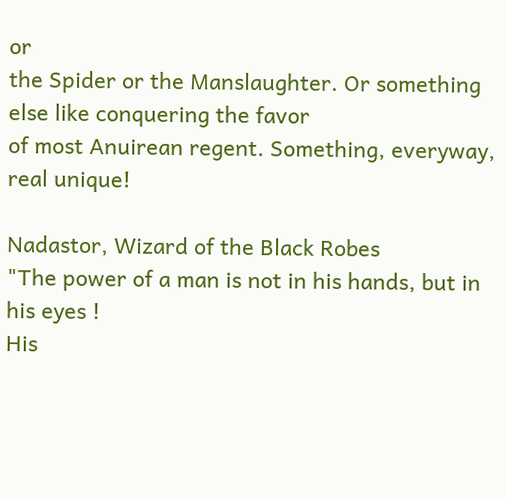or
the Spider or the Manslaughter. Or something else like conquering the favor
of most Anuirean regent. Something, everyway, real unique!

Nadastor, Wizard of the Black Robes
"The power of a man is not in his hands, but in his eyes !
His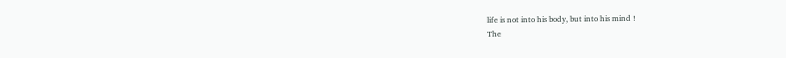life is not into his body, but into his mind !
The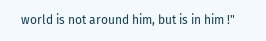world is not around him, but is in him !"